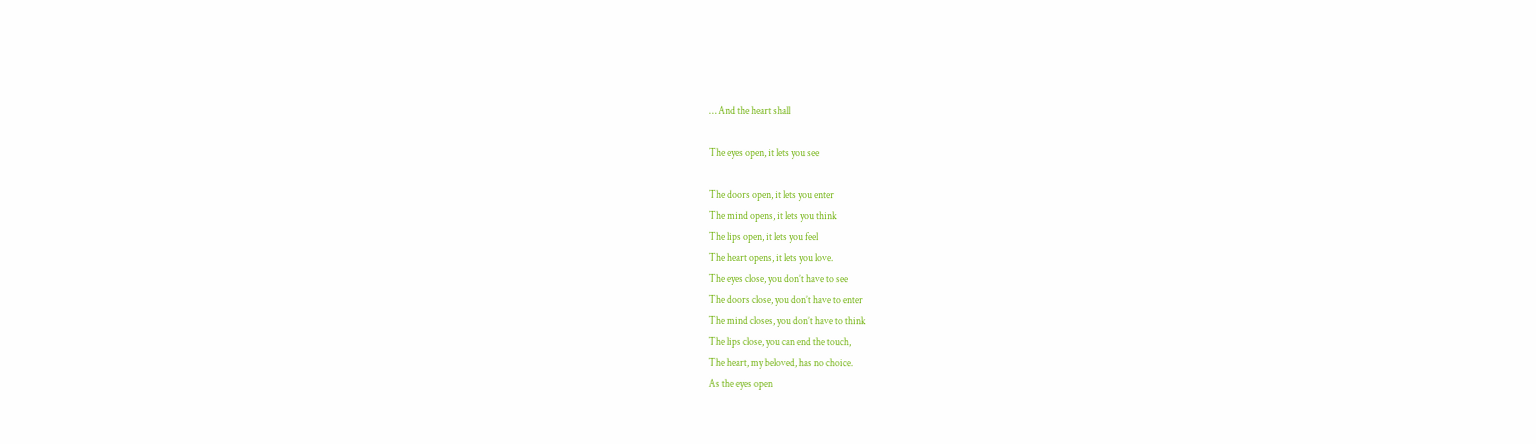… And the heart shall

The eyes open, it lets you see

The doors open, it lets you enter
The mind opens, it lets you think
The lips open, it lets you feel
The heart opens, it lets you love.
The eyes close, you don’t have to see
The doors close, you don’t have to enter
The mind closes, you don’t have to think
The lips close, you can end the touch,
The heart, my beloved, has no choice.
As the eyes open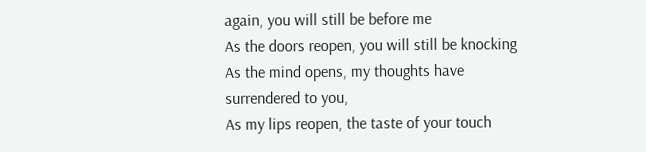again, you will still be before me
As the doors reopen, you will still be knocking
As the mind opens, my thoughts have surrendered to you,
As my lips reopen, the taste of your touch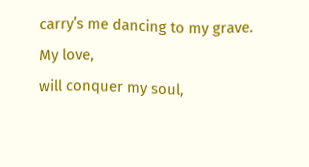carry’s me dancing to my grave.
My love,
will conquer my soul,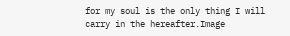for my soul is the only thing I will carry in the hereafter.Image